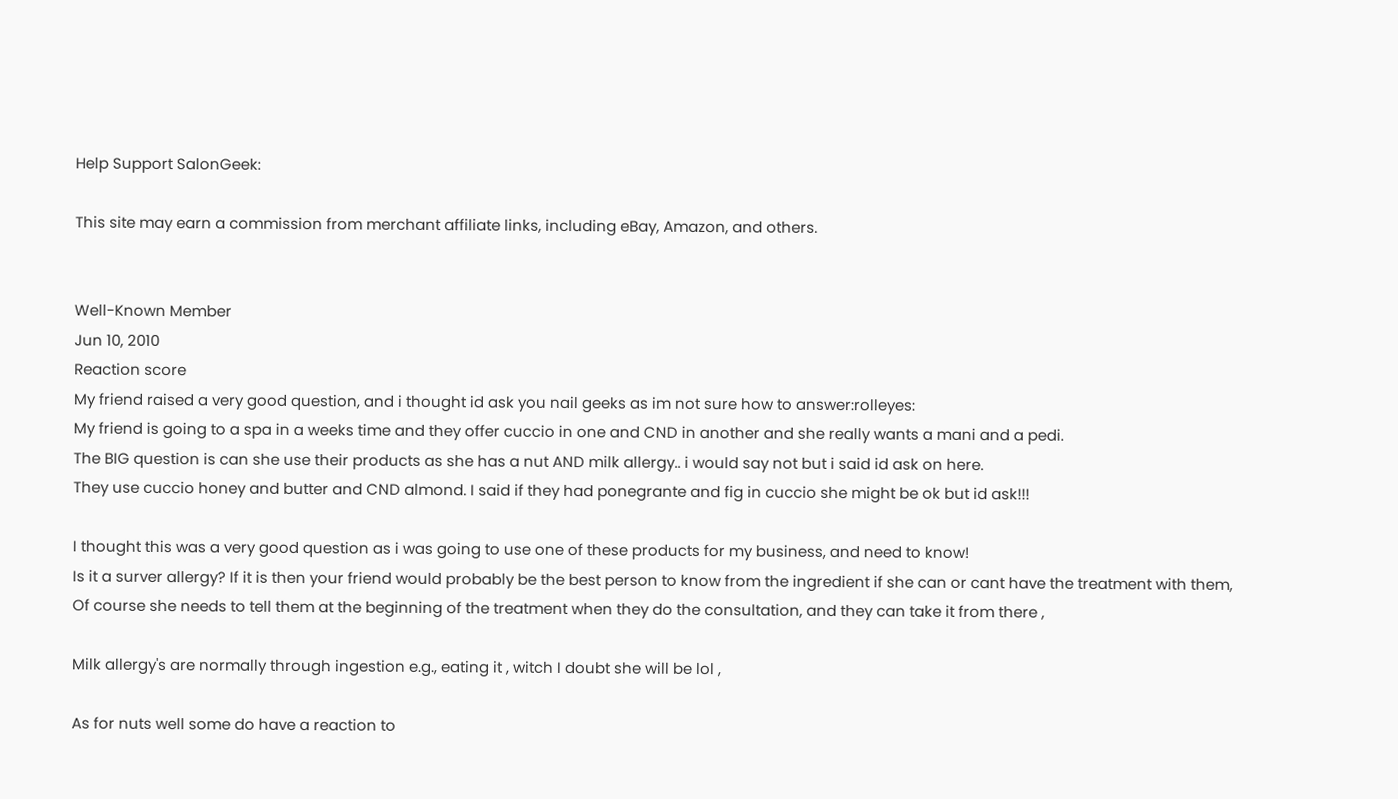Help Support SalonGeek:

This site may earn a commission from merchant affiliate links, including eBay, Amazon, and others.


Well-Known Member
Jun 10, 2010
Reaction score
My friend raised a very good question, and i thought id ask you nail geeks as im not sure how to answer:rolleyes:
My friend is going to a spa in a weeks time and they offer cuccio in one and CND in another and she really wants a mani and a pedi.
The BIG question is can she use their products as she has a nut AND milk allergy.. i would say not but i said id ask on here.
They use cuccio honey and butter and CND almond. I said if they had ponegrante and fig in cuccio she might be ok but id ask!!!

I thought this was a very good question as i was going to use one of these products for my business, and need to know!
Is it a surver allergy? If it is then your friend would probably be the best person to know from the ingredient if she can or cant have the treatment with them,
Of course she needs to tell them at the beginning of the treatment when they do the consultation, and they can take it from there ,

Milk allergy's are normally through ingestion e.g., eating it , witch I doubt she will be lol ,

As for nuts well some do have a reaction to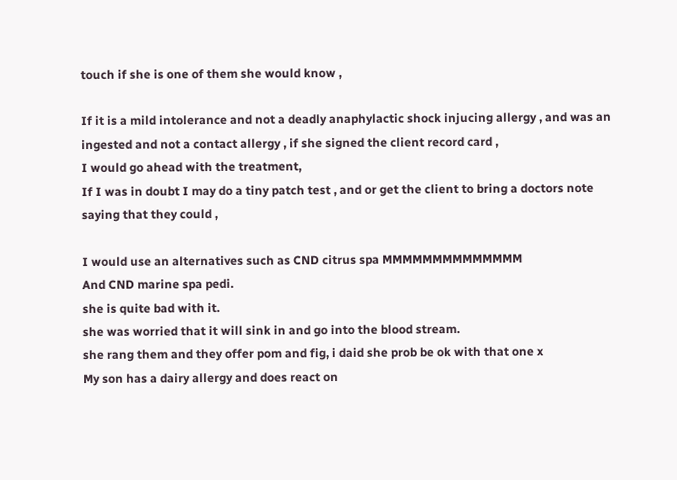touch if she is one of them she would know ,

If it is a mild intolerance and not a deadly anaphylactic shock injucing allergy , and was an ingested and not a contact allergy , if she signed the client record card ,
I would go ahead with the treatment,
If I was in doubt I may do a tiny patch test , and or get the client to bring a doctors note saying that they could ,

I would use an alternatives such as CND citrus spa MMMMMMMMMMMMMM
And CND marine spa pedi.
she is quite bad with it.
she was worried that it will sink in and go into the blood stream.
she rang them and they offer pom and fig, i daid she prob be ok with that one x
My son has a dairy allergy and does react on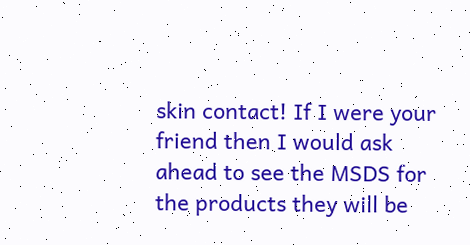skin contact! If I were your friend then I would ask ahead to see the MSDS for the products they will be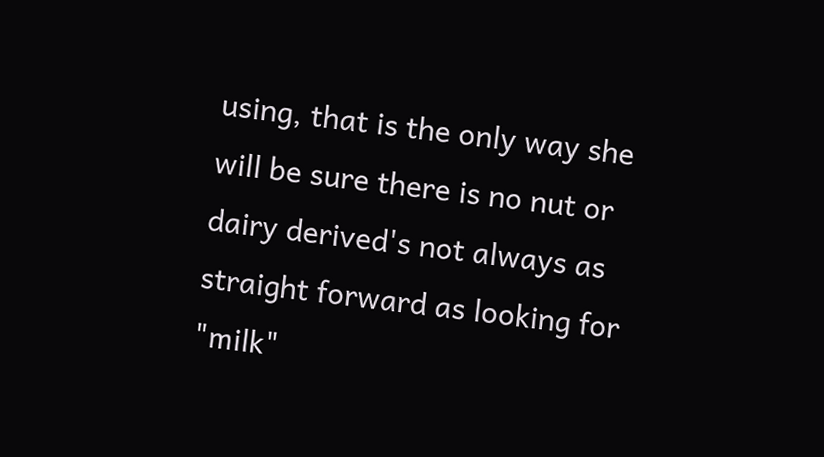using, that is the only way she will be sure there is no nut or dairy derived's not always as straight forward as looking for "milk"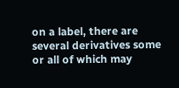on a label, there are several derivatives some or all of which may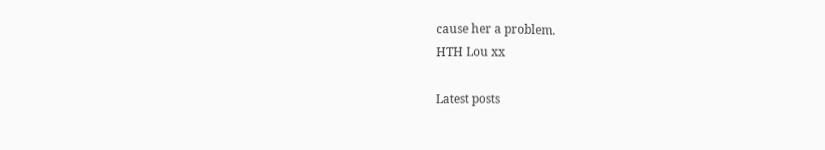cause her a problem.
HTH Lou xx

Latest posts